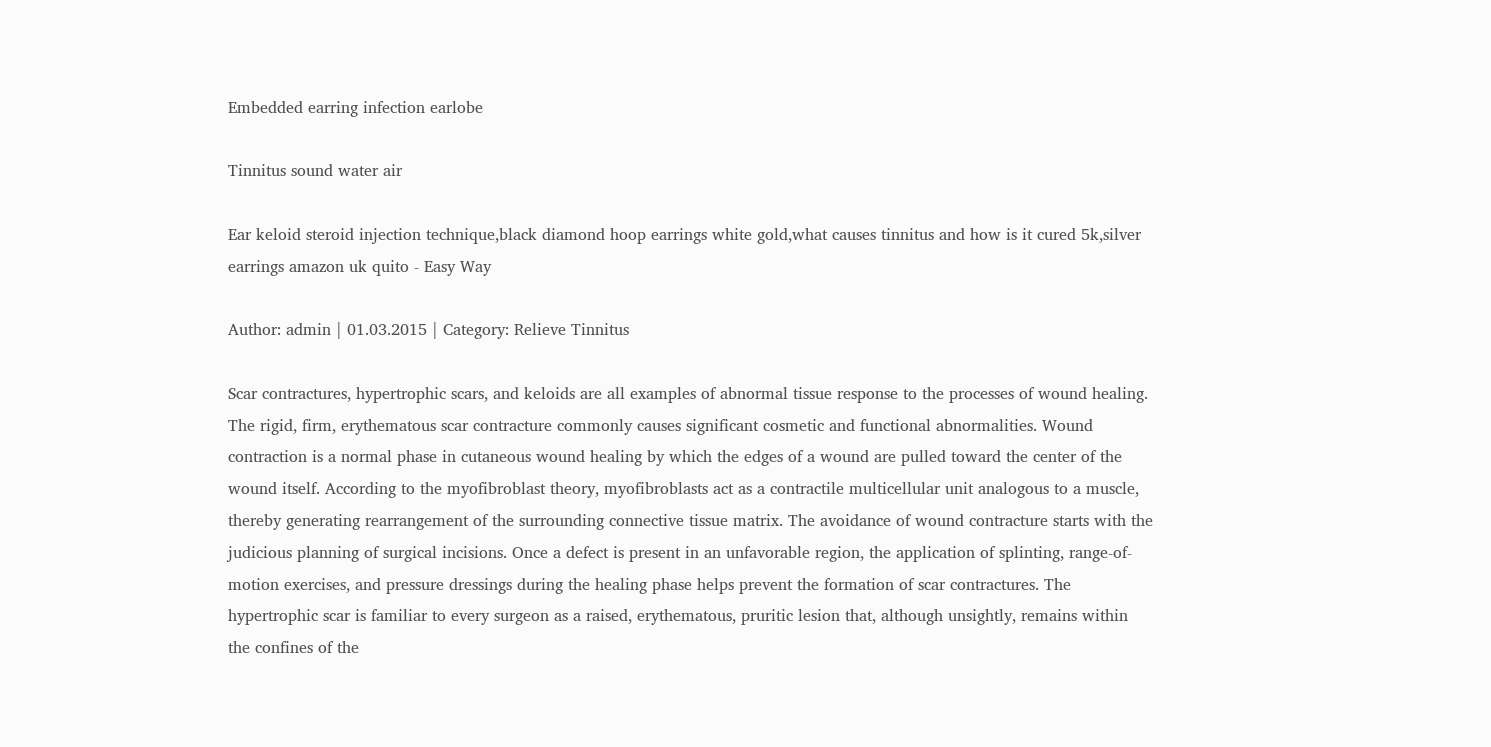Embedded earring infection earlobe

Tinnitus sound water air

Ear keloid steroid injection technique,black diamond hoop earrings white gold,what causes tinnitus and how is it cured 5k,silver earrings amazon uk quito - Easy Way

Author: admin | 01.03.2015 | Category: Relieve Tinnitus

Scar contractures, hypertrophic scars, and keloids are all examples of abnormal tissue response to the processes of wound healing.
The rigid, firm, erythematous scar contracture commonly causes significant cosmetic and functional abnormalities. Wound contraction is a normal phase in cutaneous wound healing by which the edges of a wound are pulled toward the center of the wound itself. According to the myofibroblast theory, myofibroblasts act as a contractile multicellular unit analogous to a muscle, thereby generating rearrangement of the surrounding connective tissue matrix. The avoidance of wound contracture starts with the judicious planning of surgical incisions. Once a defect is present in an unfavorable region, the application of splinting, range-of-motion exercises, and pressure dressings during the healing phase helps prevent the formation of scar contractures. The hypertrophic scar is familiar to every surgeon as a raised, erythematous, pruritic lesion that, although unsightly, remains within the confines of the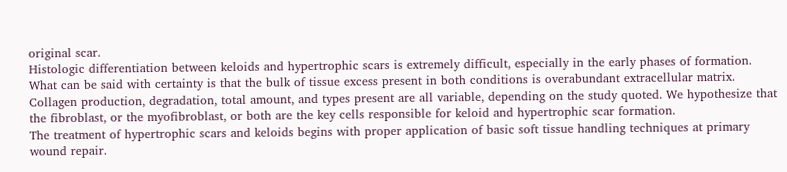original scar.
Histologic differentiation between keloids and hypertrophic scars is extremely difficult, especially in the early phases of formation.
What can be said with certainty is that the bulk of tissue excess present in both conditions is overabundant extracellular matrix. Collagen production, degradation, total amount, and types present are all variable, depending on the study quoted. We hypothesize that the fibroblast, or the myofibroblast, or both are the key cells responsible for keloid and hypertrophic scar formation.
The treatment of hypertrophic scars and keloids begins with proper application of basic soft tissue handling techniques at primary wound repair.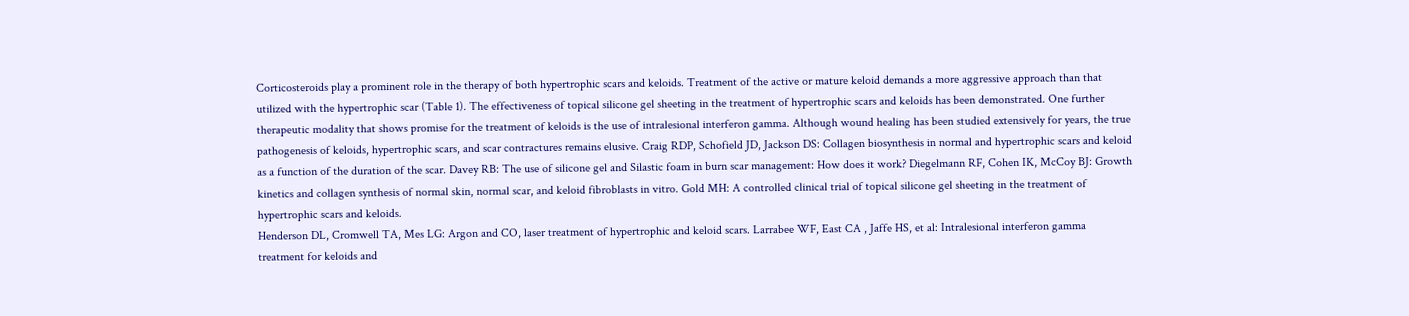Corticosteroids play a prominent role in the therapy of both hypertrophic scars and keloids. Treatment of the active or mature keloid demands a more aggressive approach than that utilized with the hypertrophic scar (Table 1). The effectiveness of topical silicone gel sheeting in the treatment of hypertrophic scars and keloids has been demonstrated. One further therapeutic modality that shows promise for the treatment of keloids is the use of intralesional interferon gamma. Although wound healing has been studied extensively for years, the true pathogenesis of keloids, hypertrophic scars, and scar contractures remains elusive. Craig RDP, Schofield JD, Jackson DS: Collagen biosynthesis in normal and hypertrophic scars and keloid as a function of the duration of the scar. Davey RB: The use of silicone gel and Silastic foam in burn scar management: How does it work? Diegelmann RF, Cohen IK, McCoy BJ: Growth kinetics and collagen synthesis of normal skin, normal scar, and keloid fibroblasts in vitro. Gold MH: A controlled clinical trial of topical silicone gel sheeting in the treatment of hypertrophic scars and keloids.
Henderson DL, Cromwell TA, Mes LG: Argon and CO, laser treatment of hypertrophic and keloid scars. Larrabee WF, East CA , Jaffe HS, et al: Intralesional interferon gamma treatment for keloids and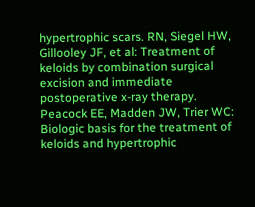hypertrophic scars. RN, Siegel HW, Gillooley JF, et al: Treatment of keloids by combination surgical excision and immediate postoperative x-ray therapy.
Peacock EE, Madden JW, Trier WC: Biologic basis for the treatment of keloids and hypertrophic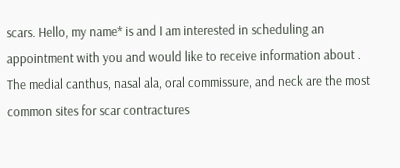scars. Hello, my name* is and I am interested in scheduling an appointment with you and would like to receive information about . The medial canthus, nasal ala, oral commissure, and neck are the most common sites for scar contractures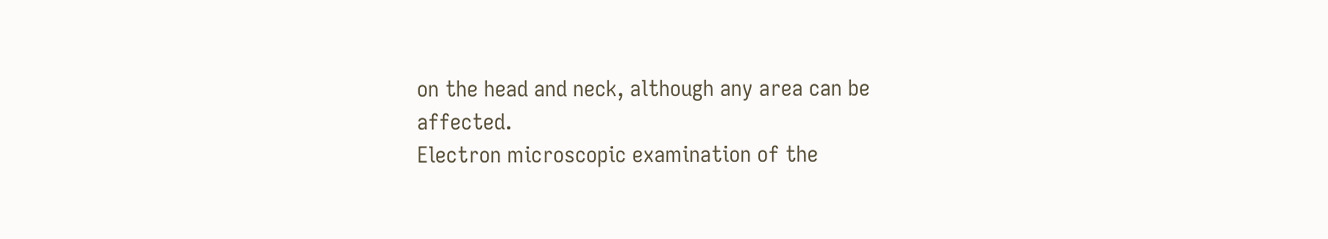on the head and neck, although any area can be affected.
Electron microscopic examination of the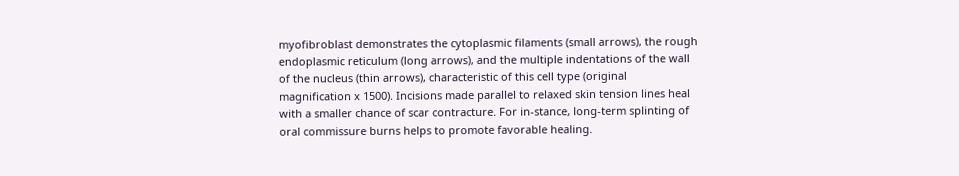myofibroblast demonstrates the cytoplasmic filaments (small arrows), the rough endoplasmic reticulum (long arrows), and the multiple indentations of the wall of the nucleus (thin arrows), characteristic of this cell type (original magnification x 1500). Incisions made parallel to relaxed skin tension lines heal with a smaller chance of scar contracture. For in-stance, long-term splinting of oral commissure burns helps to promote favorable healing.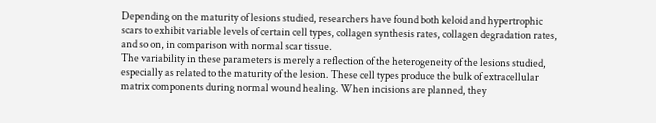Depending on the maturity of lesions studied, researchers have found both keloid and hypertrophic scars to exhibit variable levels of certain cell types, collagen synthesis rates, collagen degradation rates, and so on, in comparison with normal scar tissue.
The variability in these parameters is merely a reflection of the heterogeneity of the lesions studied, especially as related to the maturity of the lesion. These cell types produce the bulk of extracellular matrix components during normal wound healing. When incisions are planned, they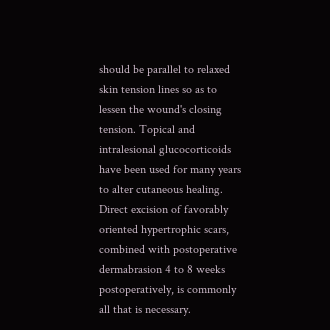should be parallel to relaxed skin tension lines so as to lessen the wound's closing tension. Topical and intralesional glucocorticoids have been used for many years to alter cutaneous healing. Direct excision of favorably oriented hypertrophic scars, combined with postoperative dermabrasion 4 to 8 weeks postoperatively, is commonly all that is necessary.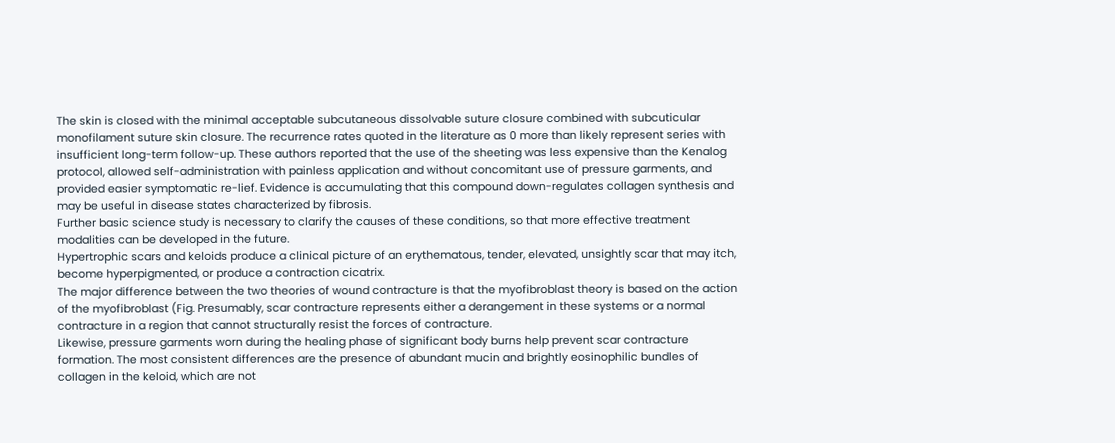The skin is closed with the minimal acceptable subcutaneous dissolvable suture closure combined with subcuticular monofilament suture skin closure. The recurrence rates quoted in the literature as 0 more than likely represent series with insufficient long-term follow-up. These authors reported that the use of the sheeting was less expensive than the Kenalog protocol, allowed self-administration with painless application and without concomitant use of pressure garments, and provided easier symptomatic re-lief. Evidence is accumulating that this compound down-regulates collagen synthesis and may be useful in disease states characterized by fibrosis.
Further basic science study is necessary to clarify the causes of these conditions, so that more effective treatment modalities can be developed in the future.
Hypertrophic scars and keloids produce a clinical picture of an erythematous, tender, elevated, unsightly scar that may itch, become hyperpigmented, or produce a contraction cicatrix.
The major difference between the two theories of wound contracture is that the myofibroblast theory is based on the action of the myofibroblast (Fig. Presumably, scar contracture represents either a derangement in these systems or a normal contracture in a region that cannot structurally resist the forces of contracture.
Likewise, pressure garments worn during the healing phase of significant body burns help prevent scar contracture formation. The most consistent differences are the presence of abundant mucin and brightly eosinophilic bundles of collagen in the keloid, which are not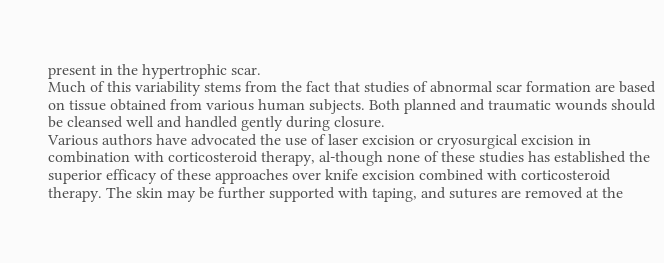present in the hypertrophic scar.
Much of this variability stems from the fact that studies of abnormal scar formation are based on tissue obtained from various human subjects. Both planned and traumatic wounds should be cleansed well and handled gently during closure.
Various authors have advocated the use of laser excision or cryosurgical excision in combination with corticosteroid therapy, al-though none of these studies has established the superior efficacy of these approaches over knife excision combined with corticosteroid therapy. The skin may be further supported with taping, and sutures are removed at the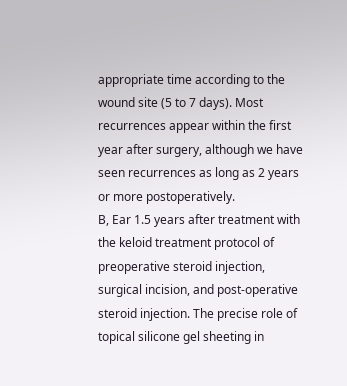appropriate time according to the wound site (5 to 7 days). Most recurrences appear within the first year after surgery, although we have seen recurrences as long as 2 years or more postoperatively.
B, Ear 1.5 years after treatment with the keloid treatment protocol of preoperative steroid injection, surgical incision, and post-operative steroid injection. The precise role of topical silicone gel sheeting in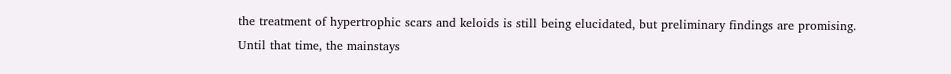the treatment of hypertrophic scars and keloids is still being elucidated, but preliminary findings are promising.
Until that time, the mainstays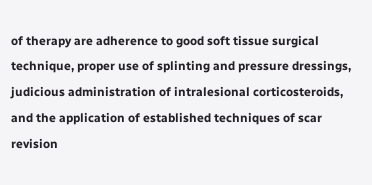of therapy are adherence to good soft tissue surgical technique, proper use of splinting and pressure dressings, judicious administration of intralesional corticosteroids, and the application of established techniques of scar revision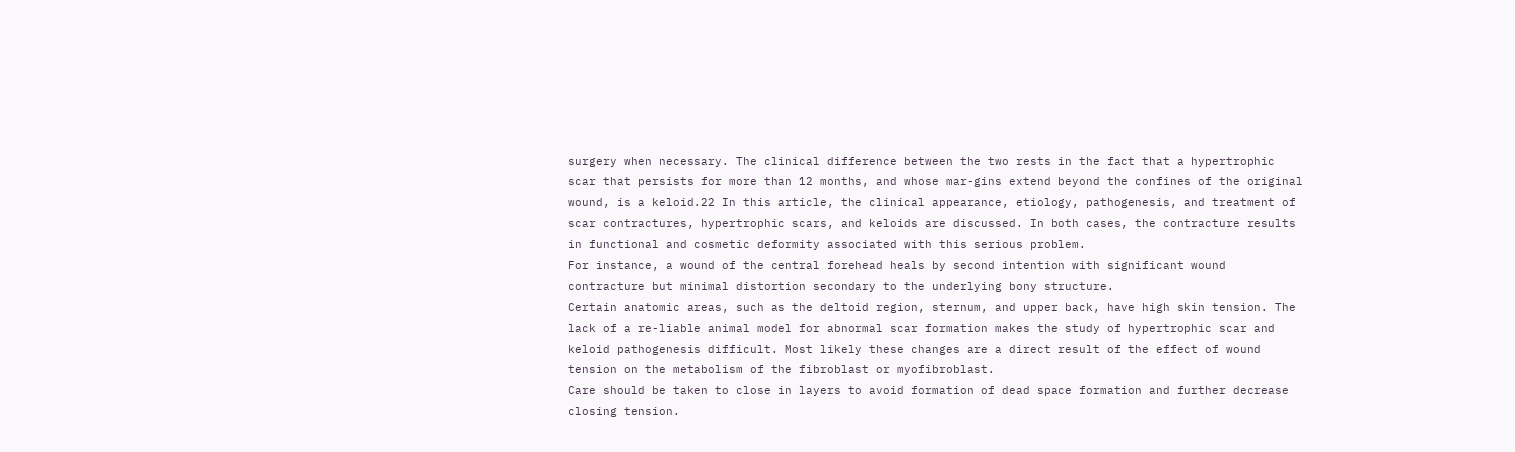surgery when necessary. The clinical difference between the two rests in the fact that a hypertrophic scar that persists for more than 12 months, and whose mar-gins extend beyond the confines of the original wound, is a keloid.22 In this article, the clinical appearance, etiology, pathogenesis, and treatment of scar contractures, hypertrophic scars, and keloids are discussed. In both cases, the contracture results in functional and cosmetic deformity associated with this serious problem.
For instance, a wound of the central forehead heals by second intention with significant wound contracture but minimal distortion secondary to the underlying bony structure.
Certain anatomic areas, such as the deltoid region, sternum, and upper back, have high skin tension. The lack of a re-liable animal model for abnormal scar formation makes the study of hypertrophic scar and keloid pathogenesis difficult. Most likely these changes are a direct result of the effect of wound tension on the metabolism of the fibroblast or myofibroblast.
Care should be taken to close in layers to avoid formation of dead space formation and further decrease closing tension.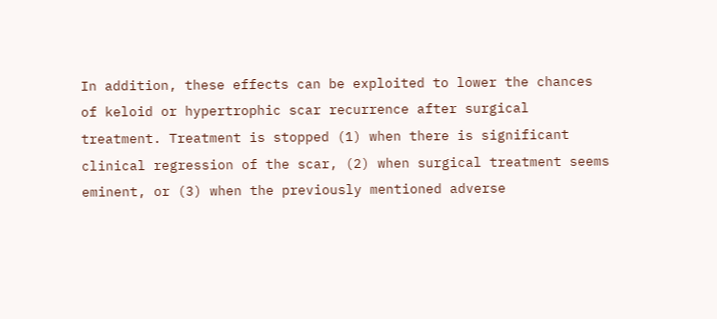In addition, these effects can be exploited to lower the chances of keloid or hypertrophic scar recurrence after surgical treatment. Treatment is stopped (1) when there is significant clinical regression of the scar, (2) when surgical treatment seems eminent, or (3) when the previously mentioned adverse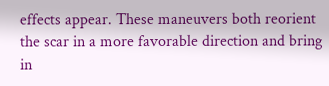effects appear. These maneuvers both reorient the scar in a more favorable direction and bring in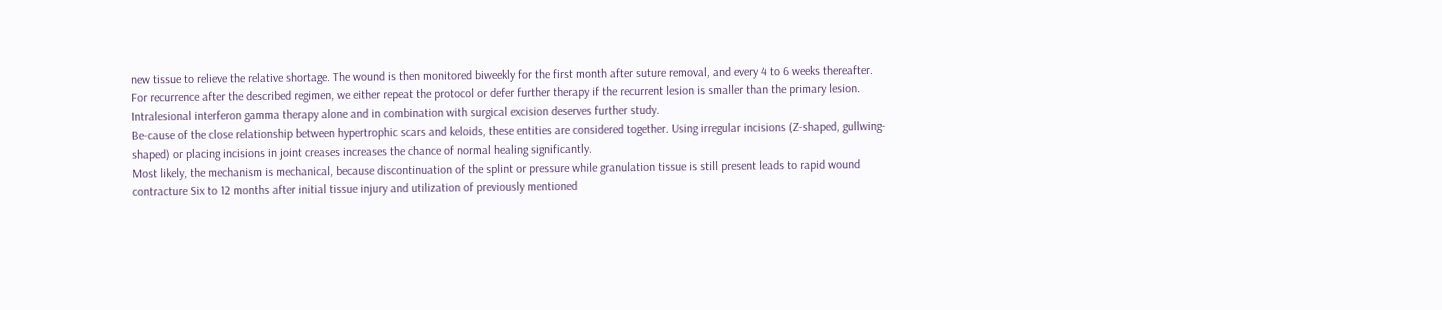new tissue to relieve the relative shortage. The wound is then monitored biweekly for the first month after suture removal, and every 4 to 6 weeks thereafter. For recurrence after the described regimen, we either repeat the protocol or defer further therapy if the recurrent lesion is smaller than the primary lesion. Intralesional interferon gamma therapy alone and in combination with surgical excision deserves further study.
Be-cause of the close relationship between hypertrophic scars and keloids, these entities are considered together. Using irregular incisions (Z-shaped, gullwing-shaped) or placing incisions in joint creases increases the chance of normal healing significantly.
Most likely, the mechanism is mechanical, because discontinuation of the splint or pressure while granulation tissue is still present leads to rapid wound contracture Six to 12 months after initial tissue injury and utilization of previously mentioned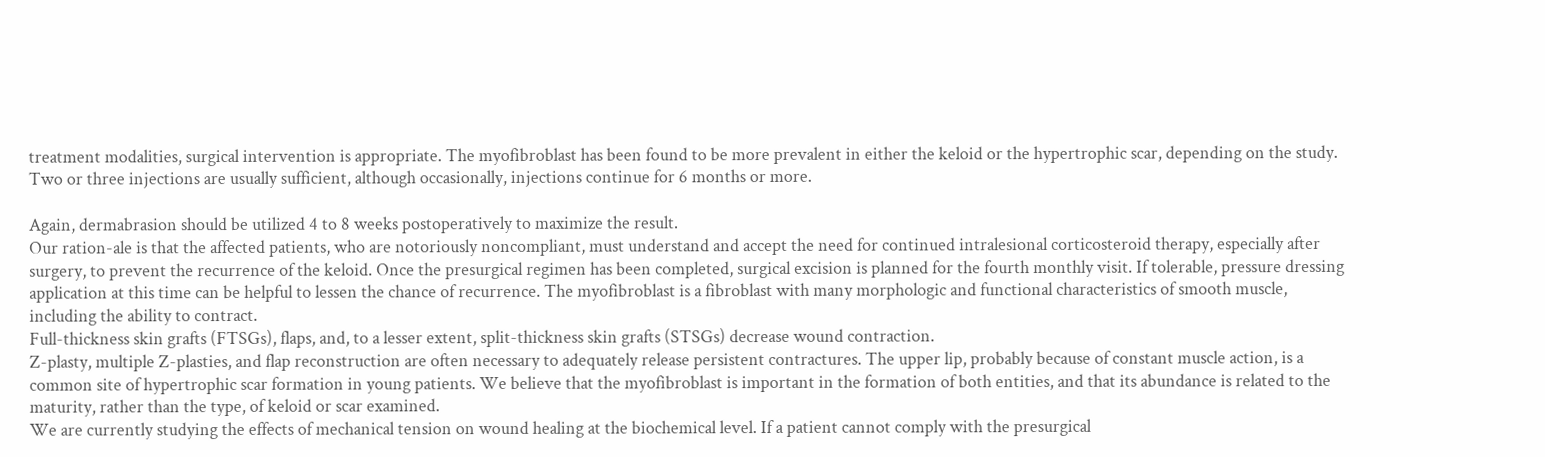treatment modalities, surgical intervention is appropriate. The myofibroblast has been found to be more prevalent in either the keloid or the hypertrophic scar, depending on the study.
Two or three injections are usually sufficient, although occasionally, injections continue for 6 months or more.

Again, dermabrasion should be utilized 4 to 8 weeks postoperatively to maximize the result.
Our ration-ale is that the affected patients, who are notoriously noncompliant, must understand and accept the need for continued intralesional corticosteroid therapy, especially after surgery, to prevent the recurrence of the keloid. Once the presurgical regimen has been completed, surgical excision is planned for the fourth monthly visit. If tolerable, pressure dressing application at this time can be helpful to lessen the chance of recurrence. The myofibroblast is a fibroblast with many morphologic and functional characteristics of smooth muscle, including the ability to contract.
Full-thickness skin grafts (FTSGs), flaps, and, to a lesser extent, split-thickness skin grafts (STSGs) decrease wound contraction.
Z-plasty, multiple Z-plasties, and flap reconstruction are often necessary to adequately release persistent contractures. The upper lip, probably because of constant muscle action, is a common site of hypertrophic scar formation in young patients. We believe that the myofibroblast is important in the formation of both entities, and that its abundance is related to the maturity, rather than the type, of keloid or scar examined.
We are currently studying the effects of mechanical tension on wound healing at the biochemical level. If a patient cannot comply with the presurgical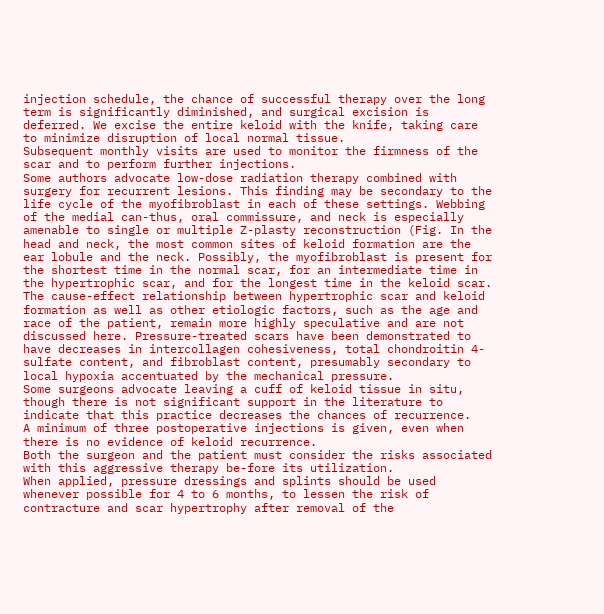injection schedule, the chance of successful therapy over the long term is significantly diminished, and surgical excision is deferred. We excise the entire keloid with the knife, taking care to minimize disruption of local normal tissue.
Subsequent monthly visits are used to monitor the firmness of the scar and to perform further injections.
Some authors advocate low-dose radiation therapy combined with surgery for recurrent lesions. This finding may be secondary to the life cycle of the myofibroblast in each of these settings. Webbing of the medial can-thus, oral commissure, and neck is especially amenable to single or multiple Z-plasty reconstruction (Fig. In the head and neck, the most common sites of keloid formation are the ear lobule and the neck. Possibly, the myofibroblast is present for the shortest time in the normal scar, for an intermediate time in the hypertrophic scar, and for the longest time in the keloid scar. The cause-effect relationship between hypertrophic scar and keloid formation as well as other etiologic factors, such as the age and race of the patient, remain more highly speculative and are not discussed here. Pressure-treated scars have been demonstrated to have decreases in intercollagen cohesiveness, total chondroitin 4-sulfate content, and fibroblast content, presumably secondary to local hypoxia accentuated by the mechanical pressure.
Some surgeons advocate leaving a cuff of keloid tissue in situ, though there is not significant support in the literature to indicate that this practice decreases the chances of recurrence.
A minimum of three postoperative injections is given, even when there is no evidence of keloid recurrence.
Both the surgeon and the patient must consider the risks associated with this aggressive therapy be-fore its utilization.
When applied, pressure dressings and splints should be used whenever possible for 4 to 6 months, to lessen the risk of contracture and scar hypertrophy after removal of the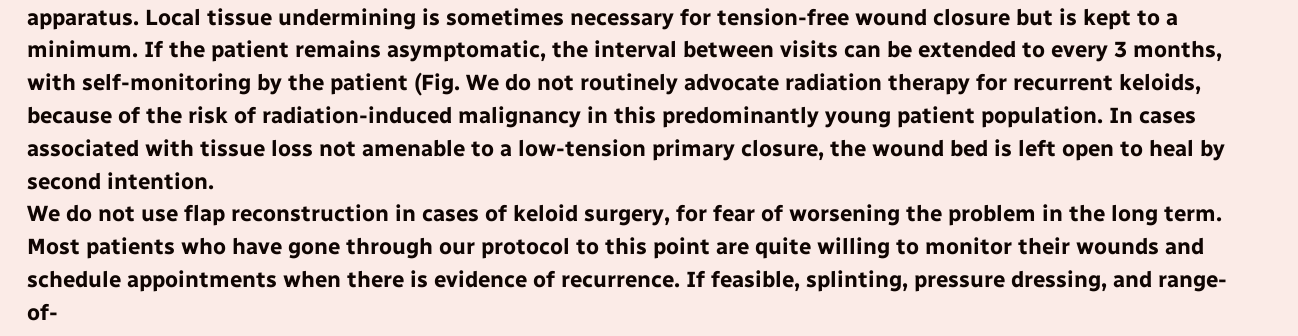apparatus. Local tissue undermining is sometimes necessary for tension-free wound closure but is kept to a minimum. If the patient remains asymptomatic, the interval between visits can be extended to every 3 months, with self-monitoring by the patient (Fig. We do not routinely advocate radiation therapy for recurrent keloids, because of the risk of radiation-induced malignancy in this predominantly young patient population. In cases associated with tissue loss not amenable to a low-tension primary closure, the wound bed is left open to heal by second intention.
We do not use flap reconstruction in cases of keloid surgery, for fear of worsening the problem in the long term.
Most patients who have gone through our protocol to this point are quite willing to monitor their wounds and schedule appointments when there is evidence of recurrence. If feasible, splinting, pressure dressing, and range-of-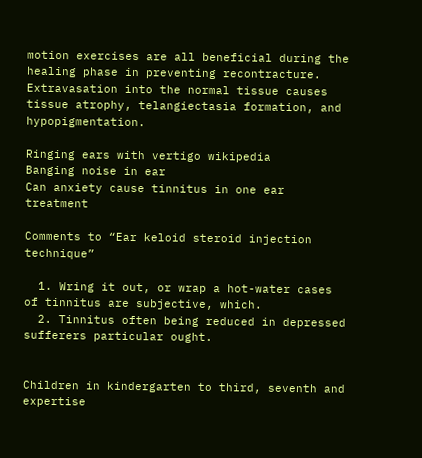motion exercises are all beneficial during the healing phase in preventing recontracture.
Extravasation into the normal tissue causes tissue atrophy, telangiectasia formation, and hypopigmentation.

Ringing ears with vertigo wikipedia
Banging noise in ear
Can anxiety cause tinnitus in one ear treatment

Comments to “Ear keloid steroid injection technique”

  1. Wring it out, or wrap a hot-water cases of tinnitus are subjective, which.
  2. Tinnitus often being reduced in depressed sufferers particular ought.


Children in kindergarten to third, seventh and expertise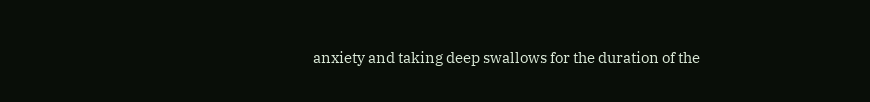anxiety and taking deep swallows for the duration of the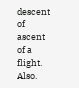descent of ascent of a flight. Also.